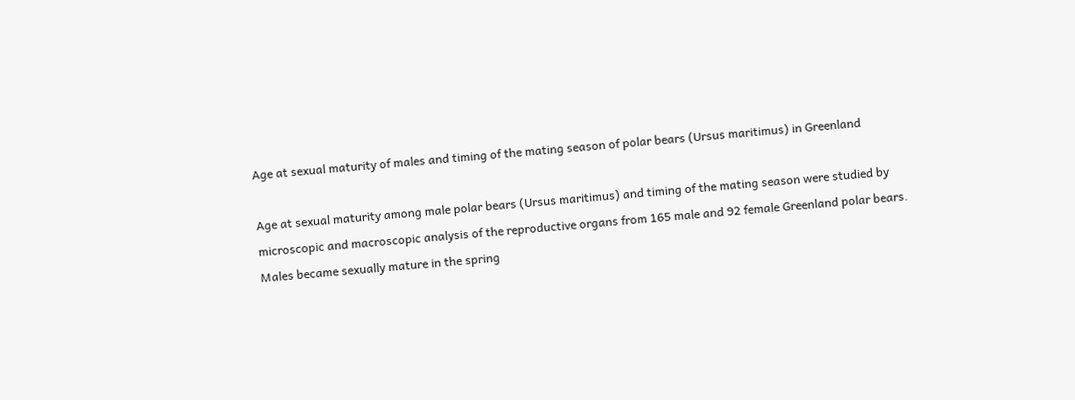Age at sexual maturity of males and timing of the mating season of polar bears (Ursus maritimus) in Greenland

Age at sexual maturity among male polar bears (Ursus maritimus) and timing of the mating season were studied by microscopic and macroscopic analysis of the reproductive organs from 165 male and 92 female Greenland polar bears. Males became sexually mature in the spring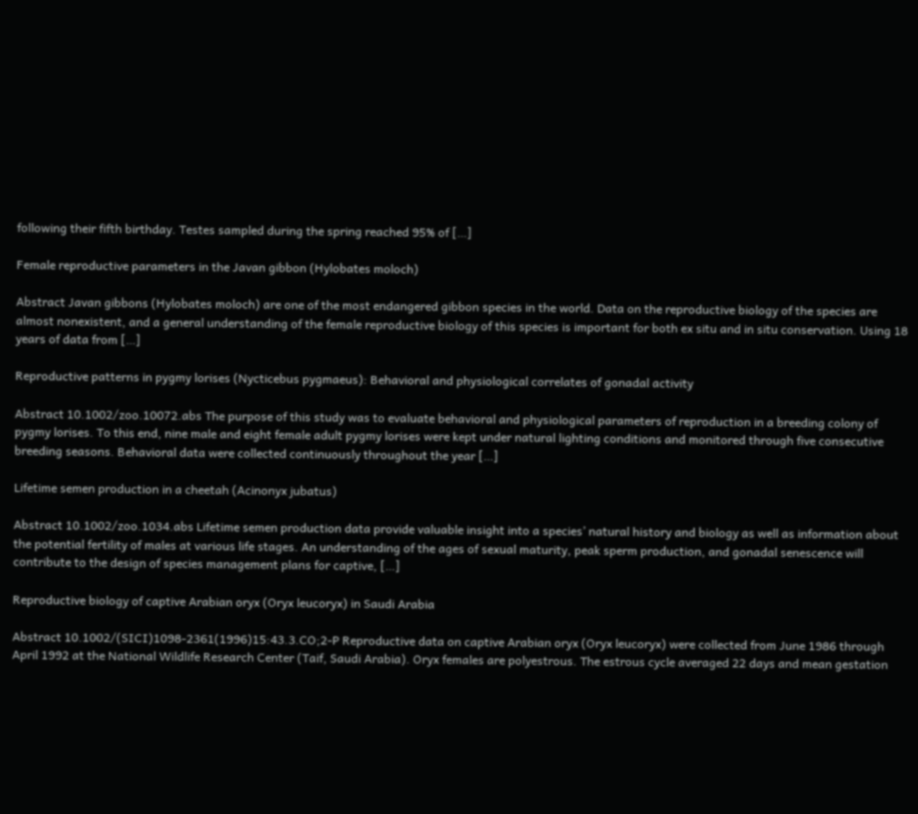following their fifth birthday. Testes sampled during the spring reached 95% of […]

Female reproductive parameters in the Javan gibbon (Hylobates moloch)

Abstract Javan gibbons (Hylobates moloch) are one of the most endangered gibbon species in the world. Data on the reproductive biology of the species are almost nonexistent, and a general understanding of the female reproductive biology of this species is important for both ex situ and in situ conservation. Using 18 years of data from […]

Reproductive patterns in pygmy lorises (Nycticebus pygmaeus): Behavioral and physiological correlates of gonadal activity

Abstract 10.1002/zoo.10072.abs The purpose of this study was to evaluate behavioral and physiological parameters of reproduction in a breeding colony of pygmy lorises. To this end, nine male and eight female adult pygmy lorises were kept under natural lighting conditions and monitored through five consecutive breeding seasons. Behavioral data were collected continuously throughout the year […]

Lifetime semen production in a cheetah (Acinonyx jubatus)

Abstract 10.1002/zoo.1034.abs Lifetime semen production data provide valuable insight into a species’ natural history and biology as well as information about the potential fertility of males at various life stages. An understanding of the ages of sexual maturity, peak sperm production, and gonadal senescence will contribute to the design of species management plans for captive, […]

Reproductive biology of captive Arabian oryx (Oryx leucoryx) in Saudi Arabia

Abstract 10.1002/(SICI)1098-2361(1996)15:43.3.CO;2-P Reproductive data on captive Arabian oryx (Oryx leucoryx) were collected from June 1986 through April 1992 at the National Wildlife Research Center (Taif, Saudi Arabia). Oryx females are polyestrous. The estrous cycle averaged 22 days and mean gestation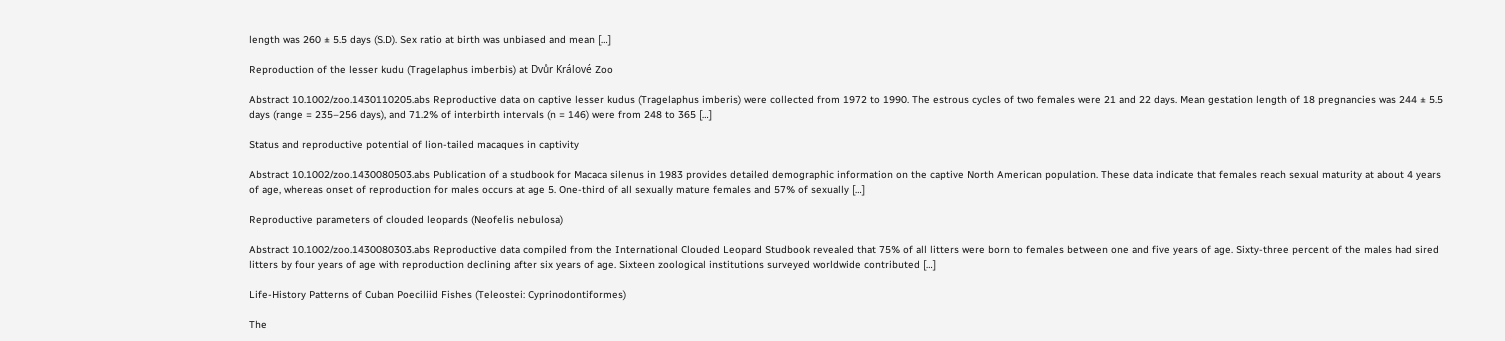length was 260 ± 5.5 days (S.D). Sex ratio at birth was unbiased and mean […]

Reproduction of the lesser kudu (Tragelaphus imberbis) at Dvůr Králové Zoo

Abstract 10.1002/zoo.1430110205.abs Reproductive data on captive lesser kudus (Tragelaphus imberis) were collected from 1972 to 1990. The estrous cycles of two females were 21 and 22 days. Mean gestation length of 18 pregnancies was 244 ± 5.5 days (range = 235–256 days), and 71.2% of interbirth intervals (n = 146) were from 248 to 365 […]

Status and reproductive potential of lion-tailed macaques in captivity

Abstract 10.1002/zoo.1430080503.abs Publication of a studbook for Macaca silenus in 1983 provides detailed demographic information on the captive North American population. These data indicate that females reach sexual maturity at about 4 years of age, whereas onset of reproduction for males occurs at age 5. One-third of all sexually mature females and 57% of sexually […]

Reproductive parameters of clouded leopards (Neofelis nebulosa)

Abstract 10.1002/zoo.1430080303.abs Reproductive data compiled from the International Clouded Leopard Studbook revealed that 75% of all litters were born to females between one and five years of age. Sixty-three percent of the males had sired litters by four years of age with reproduction declining after six years of age. Sixteen zoological institutions surveyed worldwide contributed […]

Life-History Patterns of Cuban Poeciliid Fishes (Teleostei: Cyprinodontiformes)

The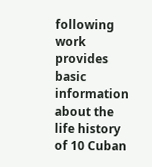following work provides basic information about the life history of 10 Cuban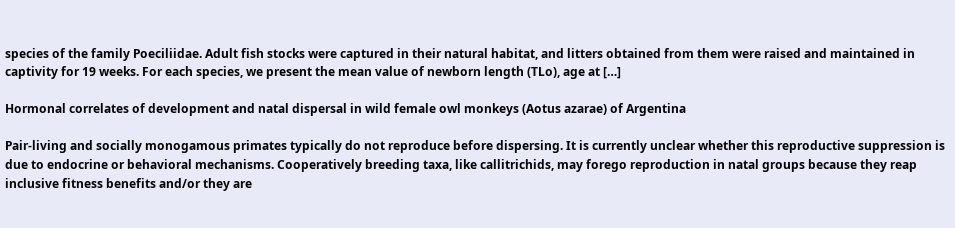species of the family Poeciliidae. Adult fish stocks were captured in their natural habitat, and litters obtained from them were raised and maintained in captivity for 19 weeks. For each species, we present the mean value of newborn length (TLo), age at […]

Hormonal correlates of development and natal dispersal in wild female owl monkeys (Aotus azarae) of Argentina

Pair-living and socially monogamous primates typically do not reproduce before dispersing. It is currently unclear whether this reproductive suppression is due to endocrine or behavioral mechanisms. Cooperatively breeding taxa, like callitrichids, may forego reproduction in natal groups because they reap inclusive fitness benefits and/or they are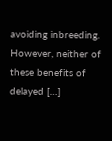avoiding inbreeding. However, neither of these benefits of delayed […]